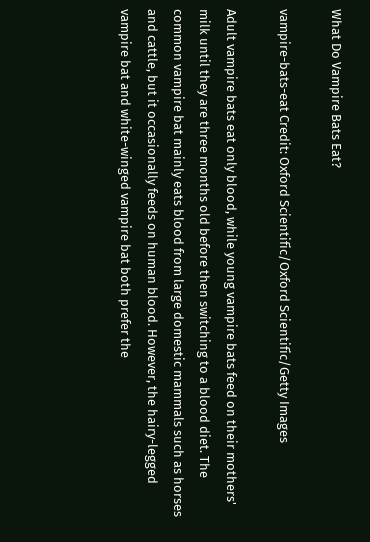What Do Vampire Bats Eat?

vampire-bats-eat Credit: Oxford Scientific/Oxford Scientific/Getty Images

Adult vampire bats eat only blood, while young vampire bats feed on their mothers' milk until they are three months old before then switching to a blood diet. The common vampire bat mainly eats blood from large domestic mammals such as horses and cattle, but it occasionally feeds on human blood. However, the hairy-legged vampire bat and white-winged vampire bat both prefer the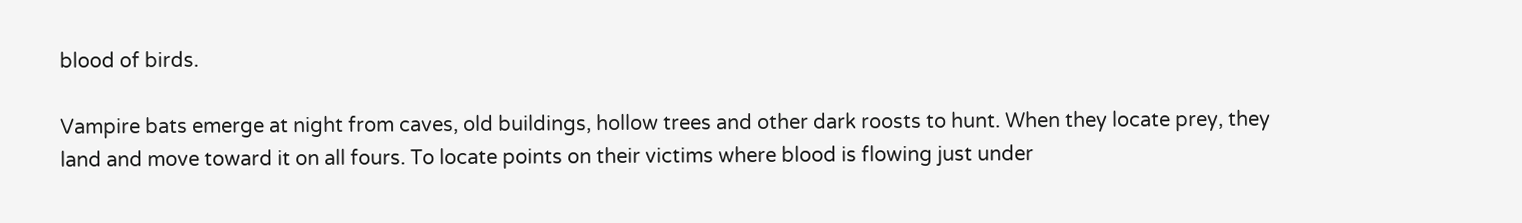blood of birds.

Vampire bats emerge at night from caves, old buildings, hollow trees and other dark roosts to hunt. When they locate prey, they land and move toward it on all fours. To locate points on their victims where blood is flowing just under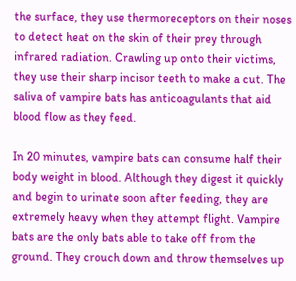the surface, they use thermoreceptors on their noses to detect heat on the skin of their prey through infrared radiation. Crawling up onto their victims, they use their sharp incisor teeth to make a cut. The saliva of vampire bats has anticoagulants that aid blood flow as they feed.

In 20 minutes, vampire bats can consume half their body weight in blood. Although they digest it quickly and begin to urinate soon after feeding, they are extremely heavy when they attempt flight. Vampire bats are the only bats able to take off from the ground. They crouch down and throw themselves up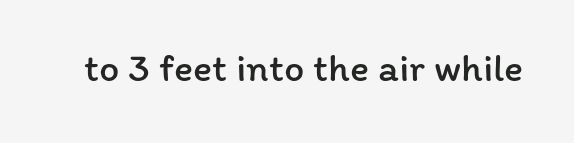to 3 feet into the air while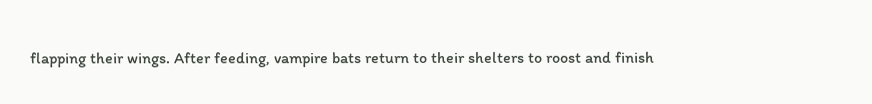flapping their wings. After feeding, vampire bats return to their shelters to roost and finish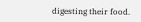digesting their food.